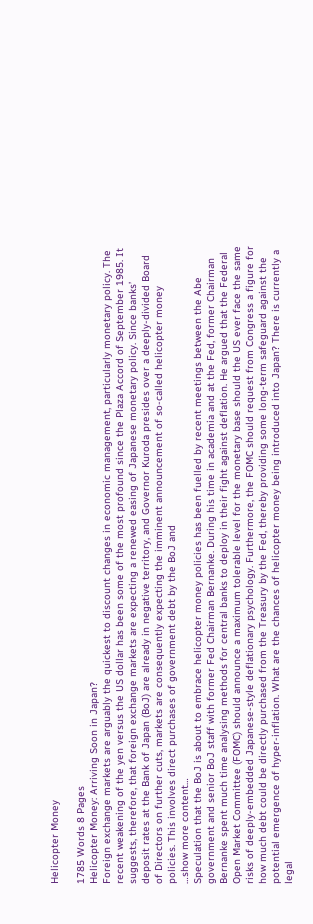Helicopter Money

1785 Words 8 Pages
Helicopter Money: Arriving Soon in Japan?
Foreign exchange markets are arguably the quickest to discount changes in economic management, particularly monetary policy. The recent weakening of the yen versus the US dollar has been some of the most profound since the Plaza Accord of September 1985. It suggests, therefore, that foreign exchange markets are expecting a renewed easing of Japanese monetary policy. Since banks’ deposit rates at the Bank of Japan (BoJ) are already in negative territory, and Governor Kuroda presides over a deeply-divided Board of Directors on further cuts, markets are consequently expecting the imminent announcement of so-called helicopter money policies. This involves direct purchases of government debt by the BoJ and
…show more content…
Speculation that the BoJ is about to embrace helicopter money policies has been fuelled by recent meetings between the Abe government and senior BoJ staff with former Fed Chairman Bernanke. During his time in academia and at the Fed, former Chairman Bernanke spent much time analysing methods for central banks to deploy in their fight against deflation. He argued that the Federal Open Market Committee (FOMC) should announce a maximum tolerable level for the monetary base should the US ever face the same risks of deeply-embedded Japanese-style deflationary psychology. Furthermore, the FOMC should request from Congress a figure for how much debt could be directly purchased from the Treasury by the Fed, thereby providing some long-term safeguard against the potential emergence of hyper-inflation. What are the chances of helicopter money being introduced into Japan? There is currently a legal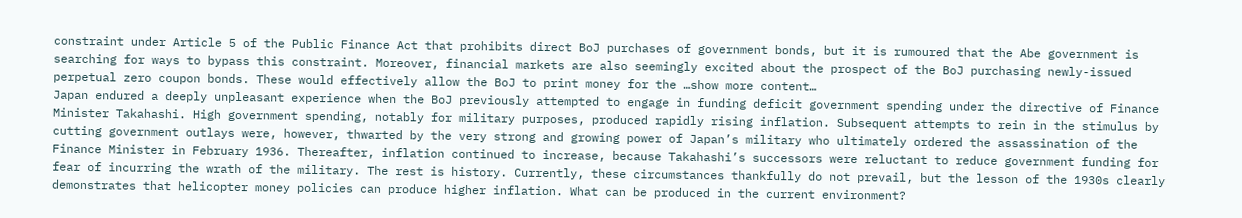constraint under Article 5 of the Public Finance Act that prohibits direct BoJ purchases of government bonds, but it is rumoured that the Abe government is searching for ways to bypass this constraint. Moreover, financial markets are also seemingly excited about the prospect of the BoJ purchasing newly-issued perpetual zero coupon bonds. These would effectively allow the BoJ to print money for the …show more content…
Japan endured a deeply unpleasant experience when the BoJ previously attempted to engage in funding deficit government spending under the directive of Finance Minister Takahashi. High government spending, notably for military purposes, produced rapidly rising inflation. Subsequent attempts to rein in the stimulus by cutting government outlays were, however, thwarted by the very strong and growing power of Japan’s military who ultimately ordered the assassination of the Finance Minister in February 1936. Thereafter, inflation continued to increase, because Takahashi’s successors were reluctant to reduce government funding for fear of incurring the wrath of the military. The rest is history. Currently, these circumstances thankfully do not prevail, but the lesson of the 1930s clearly demonstrates that helicopter money policies can produce higher inflation. What can be produced in the current environment?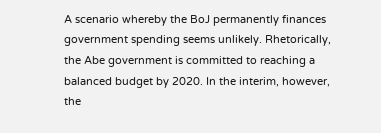A scenario whereby the BoJ permanently finances government spending seems unlikely. Rhetorically, the Abe government is committed to reaching a balanced budget by 2020. In the interim, however, the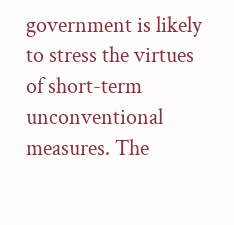government is likely to stress the virtues of short-term unconventional measures. The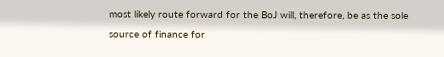most likely route forward for the BoJ will, therefore, be as the sole source of finance for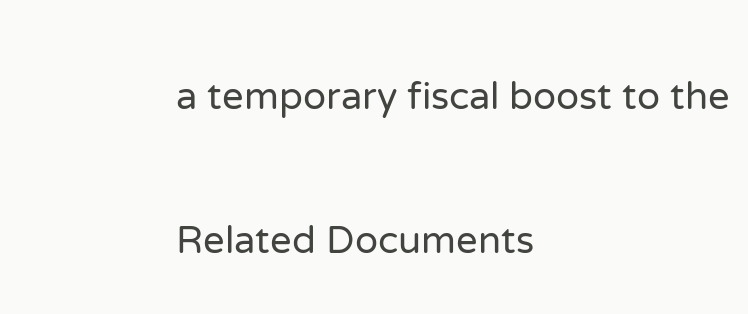a temporary fiscal boost to the

Related Documents